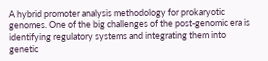A hybrid promoter analysis methodology for prokaryotic genomes. One of the big challenges of the post-genomic era is identifying regulatory systems and integrating them into genetic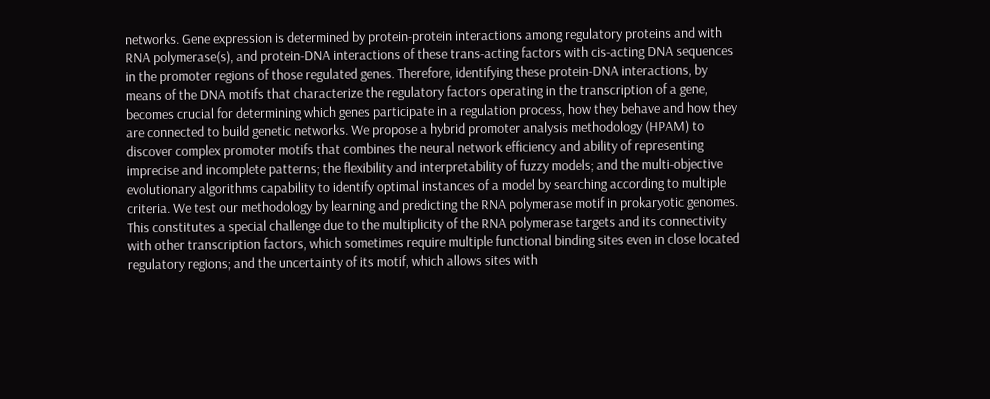networks. Gene expression is determined by protein-protein interactions among regulatory proteins and with RNA polymerase(s), and protein-DNA interactions of these trans-acting factors with cis-acting DNA sequences in the promoter regions of those regulated genes. Therefore, identifying these protein-DNA interactions, by means of the DNA motifs that characterize the regulatory factors operating in the transcription of a gene, becomes crucial for determining which genes participate in a regulation process, how they behave and how they are connected to build genetic networks. We propose a hybrid promoter analysis methodology (HPAM) to discover complex promoter motifs that combines the neural network efficiency and ability of representing imprecise and incomplete patterns; the flexibility and interpretability of fuzzy models; and the multi-objective evolutionary algorithms capability to identify optimal instances of a model by searching according to multiple criteria. We test our methodology by learning and predicting the RNA polymerase motif in prokaryotic genomes. This constitutes a special challenge due to the multiplicity of the RNA polymerase targets and its connectivity with other transcription factors, which sometimes require multiple functional binding sites even in close located regulatory regions; and the uncertainty of its motif, which allows sites with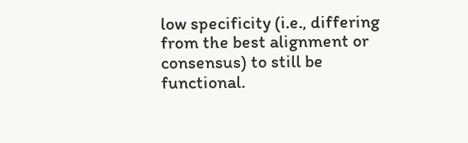low specificity (i.e., differing from the best alignment or consensus) to still be functional.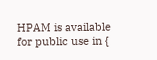HPAM is available for public use in {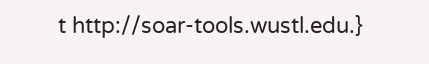t http://soar-tools.wustl.edu.}